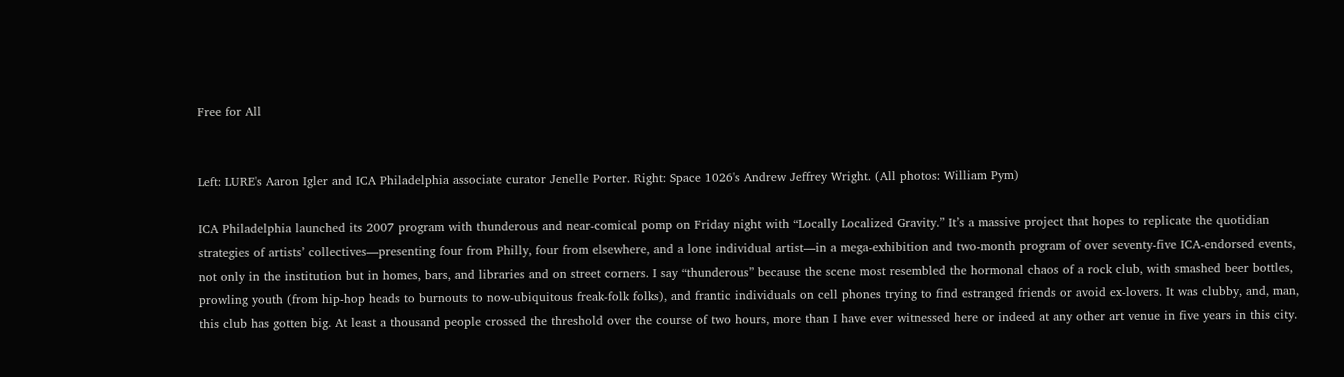Free for All


Left: LURE's Aaron Igler and ICA Philadelphia associate curator Jenelle Porter. Right: Space 1026's Andrew Jeffrey Wright. (All photos: William Pym)

ICA Philadelphia launched its 2007 program with thunderous and near-comical pomp on Friday night with “Locally Localized Gravity.” It’s a massive project that hopes to replicate the quotidian strategies of artists’ collectives––presenting four from Philly, four from elsewhere, and a lone individual artist––in a mega-exhibition and two-month program of over seventy-five ICA-endorsed events, not only in the institution but in homes, bars, and libraries and on street corners. I say “thunderous” because the scene most resembled the hormonal chaos of a rock club, with smashed beer bottles, prowling youth (from hip-hop heads to burnouts to now-ubiquitous freak-folk folks), and frantic individuals on cell phones trying to find estranged friends or avoid ex-lovers. It was clubby, and, man, this club has gotten big. At least a thousand people crossed the threshold over the course of two hours, more than I have ever witnessed here or indeed at any other art venue in five years in this city.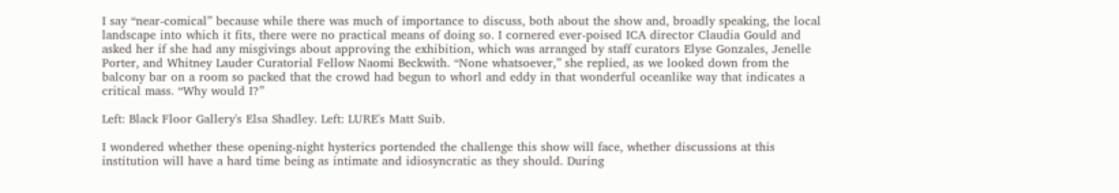I say “near-comical” because while there was much of importance to discuss, both about the show and, broadly speaking, the local landscape into which it fits, there were no practical means of doing so. I cornered ever-poised ICA director Claudia Gould and asked her if she had any misgivings about approving the exhibition, which was arranged by staff curators Elyse Gonzales, Jenelle Porter, and Whitney Lauder Curatorial Fellow Naomi Beckwith. “None whatsoever,” she replied, as we looked down from the balcony bar on a room so packed that the crowd had begun to whorl and eddy in that wonderful oceanlike way that indicates a critical mass. “Why would I?”

Left: Black Floor Gallery's Elsa Shadley. Left: LURE's Matt Suib.

I wondered whether these opening-night hysterics portended the challenge this show will face, whether discussions at this institution will have a hard time being as intimate and idiosyncratic as they should. During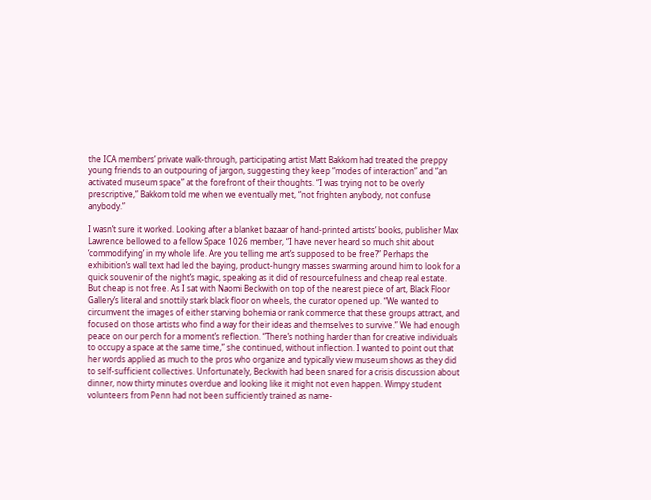the ICA members’ private walk-through, participating artist Matt Bakkom had treated the preppy young friends to an outpouring of jargon, suggesting they keep “modes of interaction” and “an activated museum space” at the forefront of their thoughts. “I was trying not to be overly prescriptive,” Bakkom told me when we eventually met, “not frighten anybody, not confuse anybody.”

I wasn’t sure it worked. Looking after a blanket bazaar of hand-printed artists’ books, publisher Max Lawrence bellowed to a fellow Space 1026 member, “I have never heard so much shit about ‘commodifying’ in my whole life. Are you telling me art’s supposed to be free?” Perhaps the exhibition’s wall text had led the baying, product-hungry masses swarming around him to look for a quick souvenir of the night’s magic, speaking as it did of resourcefulness and cheap real estate. But cheap is not free. As I sat with Naomi Beckwith on top of the nearest piece of art, Black Floor Gallery’s literal and snottily stark black floor on wheels, the curator opened up. “We wanted to circumvent the images of either starving bohemia or rank commerce that these groups attract, and focused on those artists who find a way for their ideas and themselves to survive.” We had enough peace on our perch for a moment’s reflection. “There’s nothing harder than for creative individuals to occupy a space at the same time,” she continued, without inflection. I wanted to point out that her words applied as much to the pros who organize and typically view museum shows as they did to self-sufficient collectives. Unfortunately, Beckwith had been snared for a crisis discussion about dinner, now thirty minutes overdue and looking like it might not even happen. Wimpy student volunteers from Penn had not been sufficiently trained as name-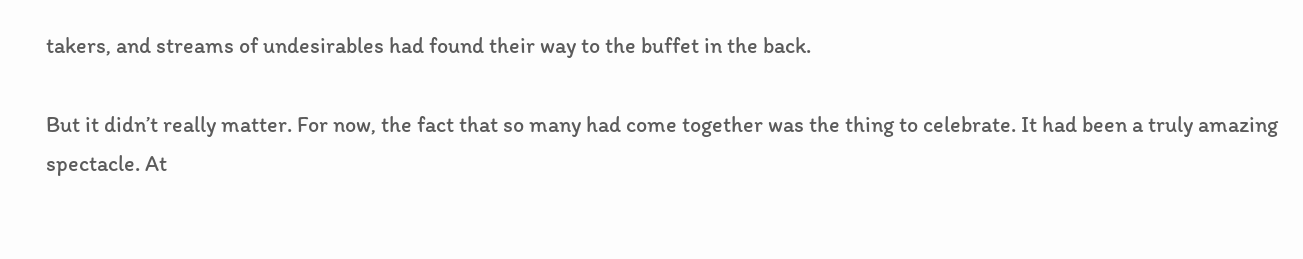takers, and streams of undesirables had found their way to the buffet in the back.

But it didn’t really matter. For now, the fact that so many had come together was the thing to celebrate. It had been a truly amazing spectacle. At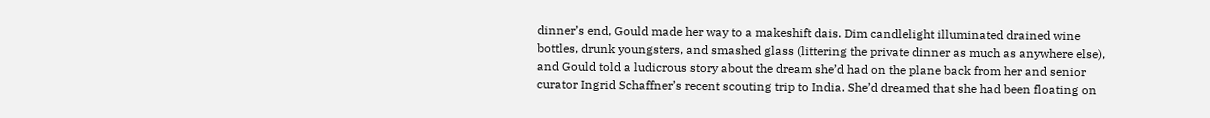dinner’s end, Gould made her way to a makeshift dais. Dim candlelight illuminated drained wine bottles, drunk youngsters, and smashed glass (littering the private dinner as much as anywhere else), and Gould told a ludicrous story about the dream she’d had on the plane back from her and senior curator Ingrid Schaffner’s recent scouting trip to India. She’d dreamed that she had been floating on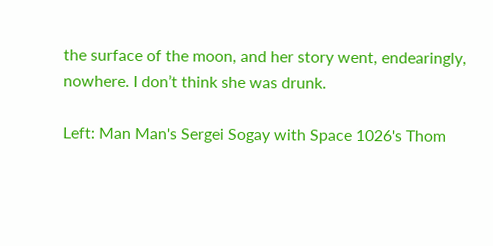the surface of the moon, and her story went, endearingly, nowhere. I don’t think she was drunk.

Left: Man Man's Sergei Sogay with Space 1026's Thom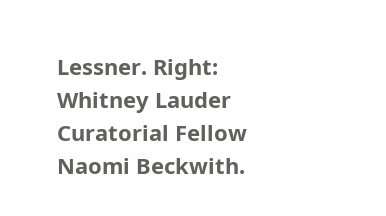Lessner. Right: Whitney Lauder Curatorial Fellow Naomi Beckwith.